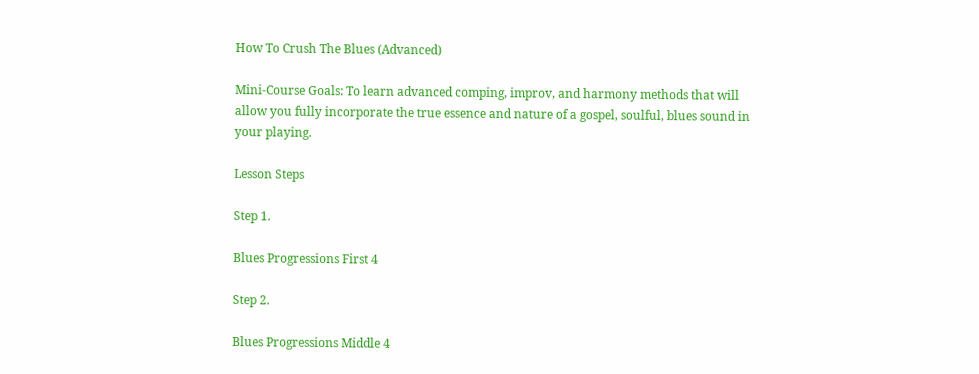How To Crush The Blues (Advanced)

Mini-Course Goals: To learn advanced comping, improv, and harmony methods that will allow you fully incorporate the true essence and nature of a gospel, soulful, blues sound in your playing.

Lesson Steps

Step 1.

Blues Progressions First 4

Step 2.

Blues Progressions Middle 4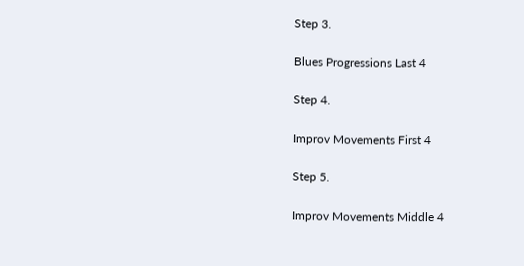Step 3.

Blues Progressions Last 4

Step 4.

Improv Movements First 4

Step 5.

Improv Movements Middle 4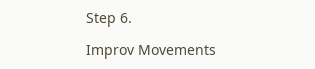Step 6.

Improv Movements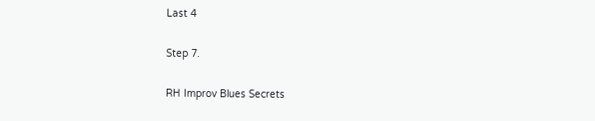Last 4

Step 7.

RH Improv Blues Secrets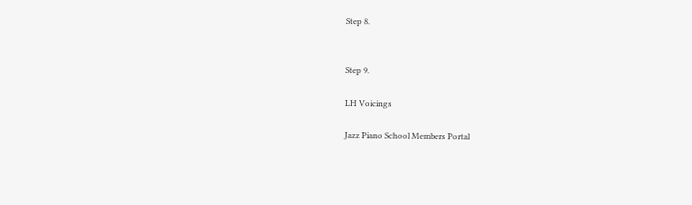Step 8.


Step 9.

LH Voicings

Jazz Piano School Members Portal